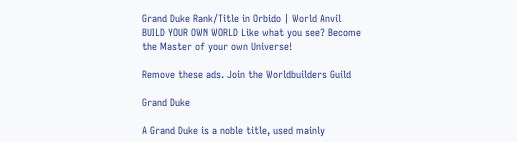Grand Duke Rank/Title in Orbido | World Anvil
BUILD YOUR OWN WORLD Like what you see? Become the Master of your own Universe!

Remove these ads. Join the Worldbuilders Guild

Grand Duke

A Grand Duke is a noble title, used mainly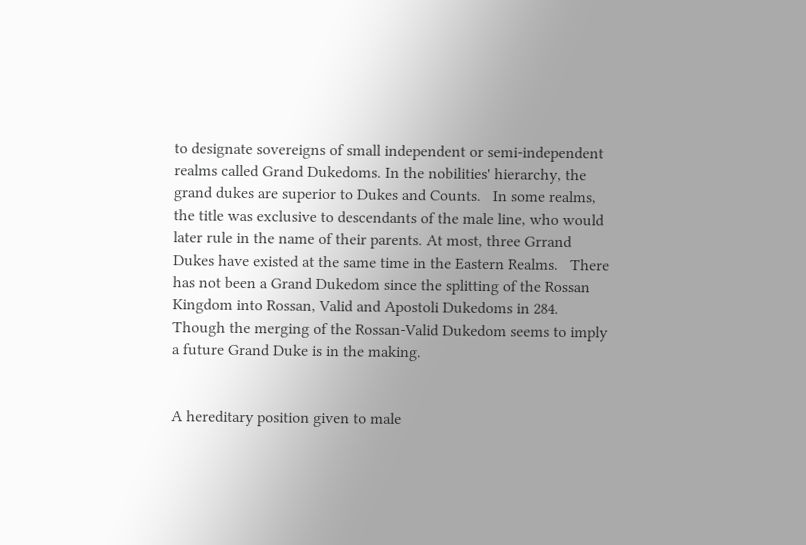to designate sovereigns of small independent or semi-independent realms called Grand Dukedoms. In the nobilities' hierarchy, the grand dukes are superior to Dukes and Counts.   In some realms, the title was exclusive to descendants of the male line, who would later rule in the name of their parents. At most, three Grrand Dukes have existed at the same time in the Eastern Realms.   There has not been a Grand Dukedom since the splitting of the Rossan Kingdom into Rossan, Valid and Apostoli Dukedoms in 284. Though the merging of the Rossan-Valid Dukedom seems to imply a future Grand Duke is in the making.


A hereditary position given to male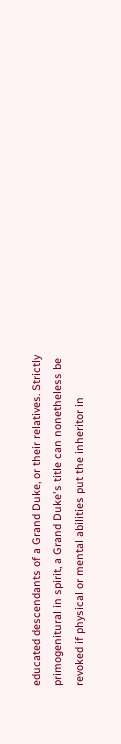educated descendants of a Grand Duke, or their relatives. Strictly primogenitural in spirit, a Grand Duke's title can nonetheless be revoked if physical or mental abilities put the inheritor in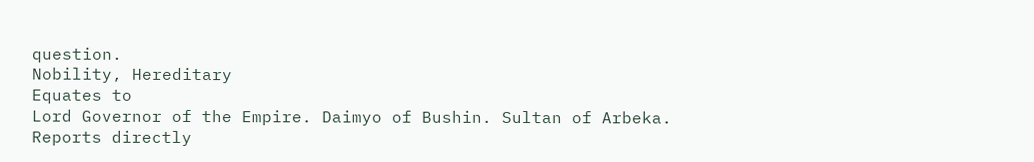question.
Nobility, Hereditary
Equates to
Lord Governor of the Empire. Daimyo of Bushin. Sultan of Arbeka.
Reports directly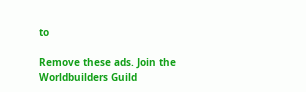to

Remove these ads. Join the Worldbuilders Guild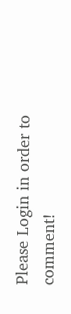Please Login in order to comment!